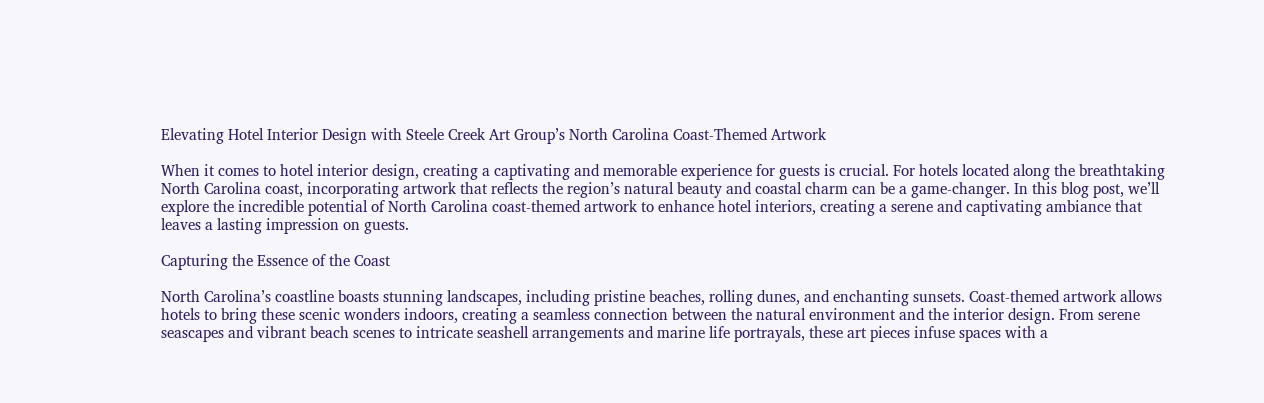Elevating Hotel Interior Design with Steele Creek Art Group’s North Carolina Coast-Themed Artwork

When it comes to hotel interior design, creating a captivating and memorable experience for guests is crucial. For hotels located along the breathtaking North Carolina coast, incorporating artwork that reflects the region’s natural beauty and coastal charm can be a game-changer. In this blog post, we’ll explore the incredible potential of North Carolina coast-themed artwork to enhance hotel interiors, creating a serene and captivating ambiance that leaves a lasting impression on guests.

Capturing the Essence of the Coast

North Carolina’s coastline boasts stunning landscapes, including pristine beaches, rolling dunes, and enchanting sunsets. Coast-themed artwork allows hotels to bring these scenic wonders indoors, creating a seamless connection between the natural environment and the interior design. From serene seascapes and vibrant beach scenes to intricate seashell arrangements and marine life portrayals, these art pieces infuse spaces with a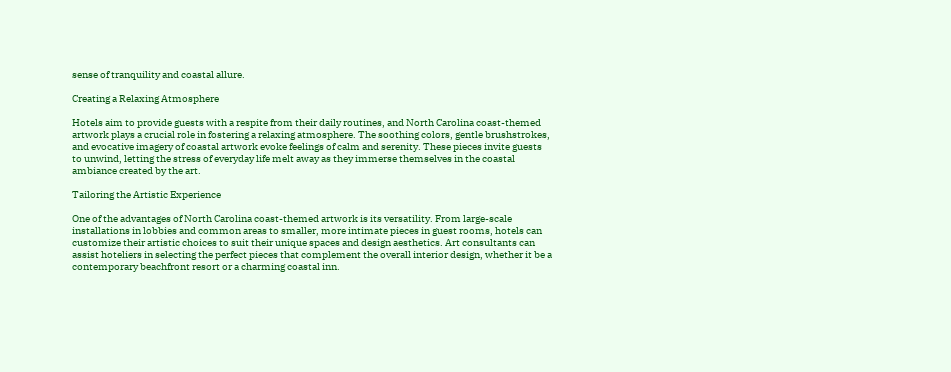sense of tranquility and coastal allure.

Creating a Relaxing Atmosphere

Hotels aim to provide guests with a respite from their daily routines, and North Carolina coast-themed artwork plays a crucial role in fostering a relaxing atmosphere. The soothing colors, gentle brushstrokes, and evocative imagery of coastal artwork evoke feelings of calm and serenity. These pieces invite guests to unwind, letting the stress of everyday life melt away as they immerse themselves in the coastal ambiance created by the art.

Tailoring the Artistic Experience

One of the advantages of North Carolina coast-themed artwork is its versatility. From large-scale installations in lobbies and common areas to smaller, more intimate pieces in guest rooms, hotels can customize their artistic choices to suit their unique spaces and design aesthetics. Art consultants can assist hoteliers in selecting the perfect pieces that complement the overall interior design, whether it be a contemporary beachfront resort or a charming coastal inn.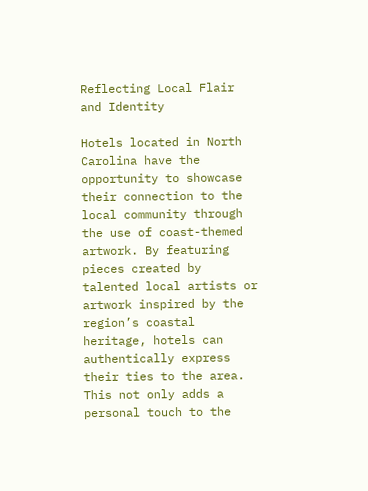Reflecting Local Flair and Identity

Hotels located in North Carolina have the opportunity to showcase their connection to the local community through the use of coast-themed artwork. By featuring pieces created by talented local artists or artwork inspired by the region’s coastal heritage, hotels can authentically express their ties to the area. This not only adds a personal touch to the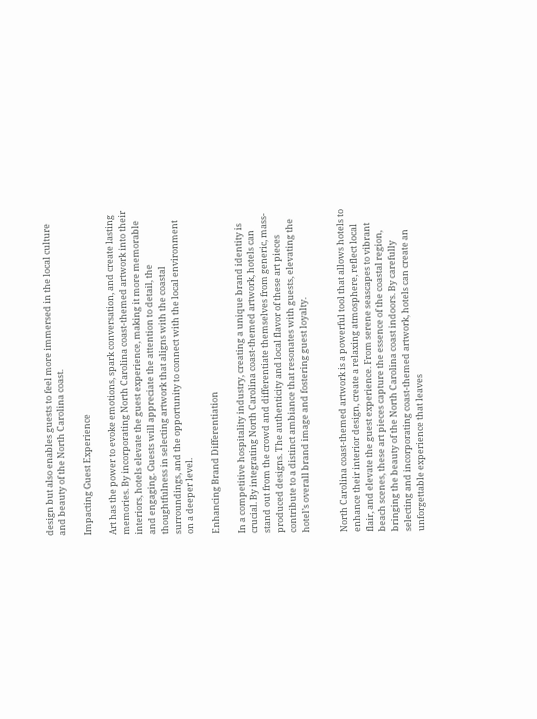design but also enables guests to feel more immersed in the local culture and beauty of the North Carolina coast.

Impacting Guest Experience

Art has the power to evoke emotions, spark conversation, and create lasting memories. By incorporating North Carolina coast-themed artwork into their interiors, hotels elevate the guest experience, making it more memorable and engaging. Guests will appreciate the attention to detail, the thoughtfulness in selecting artwork that aligns with the coastal surroundings, and the opportunity to connect with the local environment on a deeper level.

Enhancing Brand Differentiation

In a competitive hospitality industry, creating a unique brand identity is crucial. By integrating North Carolina coast-themed artwork, hotels can stand out from the crowd and differentiate themselves from generic, mass-produced designs. The authenticity and local flavor of these art pieces contribute to a distinct ambiance that resonates with guests, elevating the hotel’s overall brand image and fostering guest loyalty.


North Carolina coast-themed artwork is a powerful tool that allows hotels to enhance their interior design, create a relaxing atmosphere, reflect local flair, and elevate the guest experience. From serene seascapes to vibrant beach scenes, these art pieces capture the essence of the coastal region, bringing the beauty of the North Carolina coast indoors. By carefully selecting and incorporating coast-themed artwork, hotels can create an unforgettable experience that leaves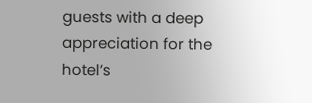guests with a deep appreciation for the hotel’s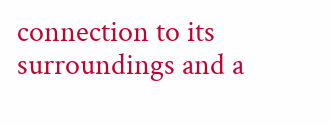connection to its surroundings and a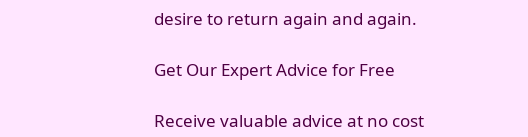desire to return again and again.

Get Our Expert Advice for Free

Receive valuable advice at no cost